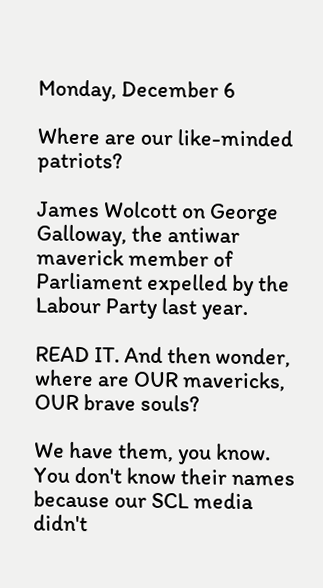Monday, December 6

Where are our like-minded patriots?

James Wolcott on George Galloway, the antiwar maverick member of Parliament expelled by the Labour Party last year.

READ IT. And then wonder, where are OUR mavericks, OUR brave souls?

We have them, you know. You don't know their names because our SCL media didn't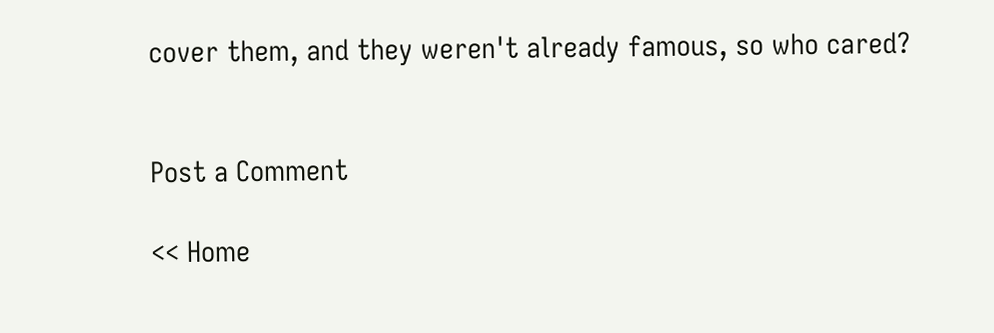cover them, and they weren't already famous, so who cared?


Post a Comment

<< Home